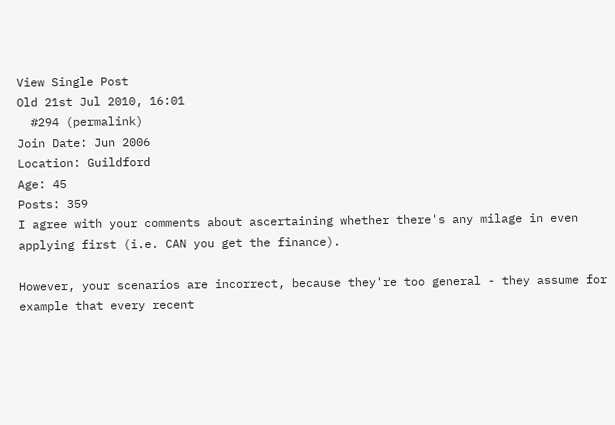View Single Post
Old 21st Jul 2010, 16:01
  #294 (permalink)
Join Date: Jun 2006
Location: Guildford
Age: 45
Posts: 359
I agree with your comments about ascertaining whether there's any milage in even applying first (i.e. CAN you get the finance).

However, your scenarios are incorrect, because they're too general - they assume for example that every recent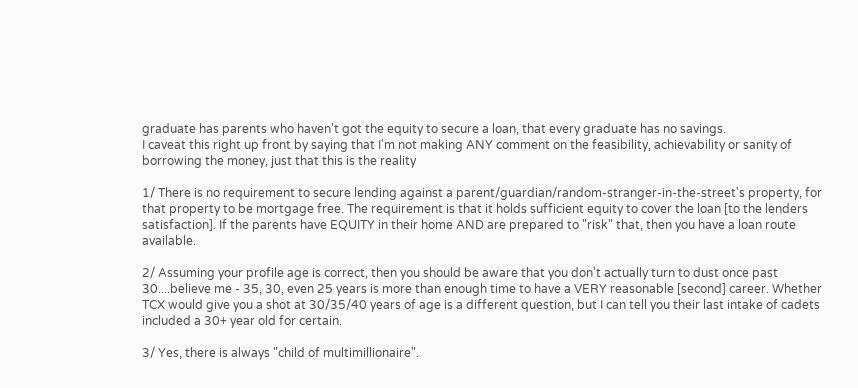graduate has parents who haven't got the equity to secure a loan, that every graduate has no savings.
I caveat this right up front by saying that I'm not making ANY comment on the feasibility, achievability or sanity of borrowing the money, just that this is the reality

1/ There is no requirement to secure lending against a parent/guardian/random-stranger-in-the-street's property, for that property to be mortgage free. The requirement is that it holds sufficient equity to cover the loan [to the lenders satisfaction]. If the parents have EQUITY in their home AND are prepared to "risk" that, then you have a loan route available.

2/ Assuming your profile age is correct, then you should be aware that you don't actually turn to dust once past 30....believe me - 35, 30, even 25 years is more than enough time to have a VERY reasonable [second] career. Whether TCX would give you a shot at 30/35/40 years of age is a different question, but I can tell you their last intake of cadets included a 30+ year old for certain.

3/ Yes, there is always "child of multimillionaire".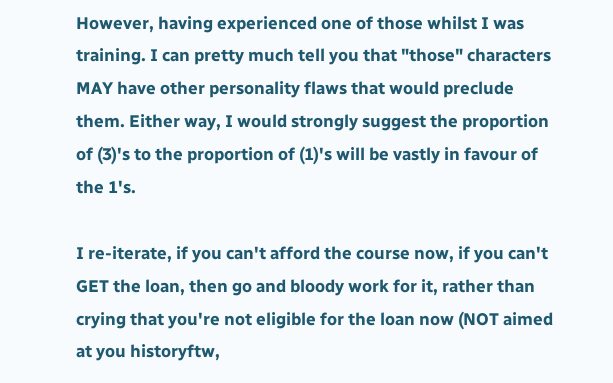However, having experienced one of those whilst I was training. I can pretty much tell you that "those" characters MAY have other personality flaws that would preclude them. Either way, I would strongly suggest the proportion of (3)'s to the proportion of (1)'s will be vastly in favour of the 1's.

I re-iterate, if you can't afford the course now, if you can't GET the loan, then go and bloody work for it, rather than crying that you're not eligible for the loan now (NOT aimed at you historyftw,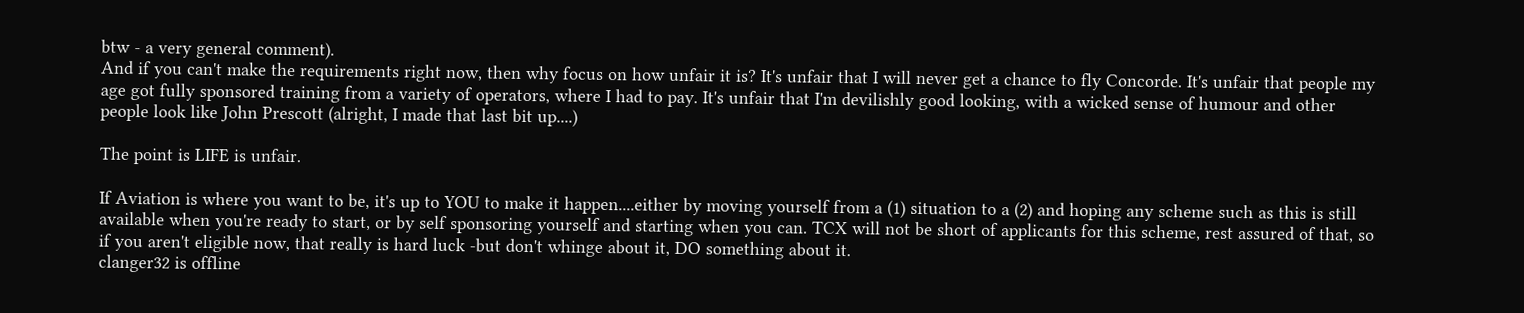btw - a very general comment).
And if you can't make the requirements right now, then why focus on how unfair it is? It's unfair that I will never get a chance to fly Concorde. It's unfair that people my age got fully sponsored training from a variety of operators, where I had to pay. It's unfair that I'm devilishly good looking, with a wicked sense of humour and other people look like John Prescott (alright, I made that last bit up....)

The point is LIFE is unfair.

If Aviation is where you want to be, it's up to YOU to make it happen....either by moving yourself from a (1) situation to a (2) and hoping any scheme such as this is still available when you're ready to start, or by self sponsoring yourself and starting when you can. TCX will not be short of applicants for this scheme, rest assured of that, so if you aren't eligible now, that really is hard luck -but don't whinge about it, DO something about it.
clanger32 is offline